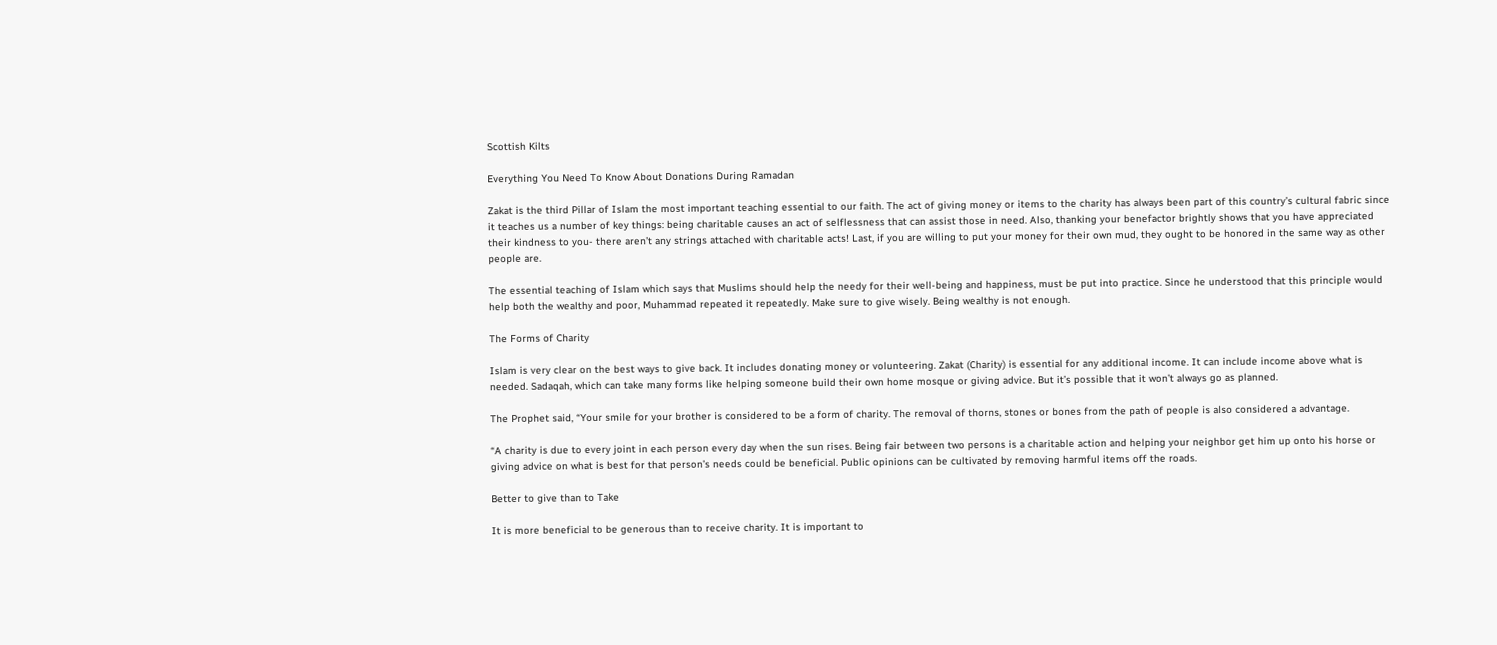Scottish Kilts

Everything You Need To Know About Donations During Ramadan

Zakat is the third Pillar of Islam the most important teaching essential to our faith. The act of giving money or items to the charity has always been part of this country’s cultural fabric since it teaches us a number of key things: being charitable causes an act of selflessness that can assist those in need. Also, thanking your benefactor brightly shows that you have appreciated their kindness to you- there aren’t any strings attached with charitable acts! Last, if you are willing to put your money for their own mud, they ought to be honored in the same way as other people are.

The essential teaching of Islam which says that Muslims should help the needy for their well-being and happiness, must be put into practice. Since he understood that this principle would help both the wealthy and poor, Muhammad repeated it repeatedly. Make sure to give wisely. Being wealthy is not enough.

The Forms of Charity

Islam is very clear on the best ways to give back. It includes donating money or volunteering. Zakat (Charity) is essential for any additional income. It can include income above what is needed. Sadaqah, which can take many forms like helping someone build their own home mosque or giving advice. But it’s possible that it won’t always go as planned.

The Prophet said, “Your smile for your brother is considered to be a form of charity. The removal of thorns, stones or bones from the path of people is also considered a advantage.

“A charity is due to every joint in each person every day when the sun rises. Being fair between two persons is a charitable action and helping your neighbor get him up onto his horse or giving advice on what is best for that person’s needs could be beneficial. Public opinions can be cultivated by removing harmful items off the roads.

Better to give than to Take

It is more beneficial to be generous than to receive charity. It is important to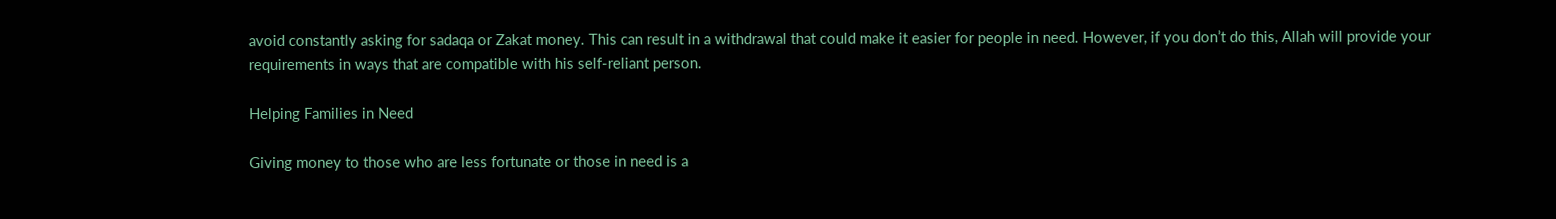avoid constantly asking for sadaqa or Zakat money. This can result in a withdrawal that could make it easier for people in need. However, if you don’t do this, Allah will provide your requirements in ways that are compatible with his self-reliant person.

Helping Families in Need

Giving money to those who are less fortunate or those in need is a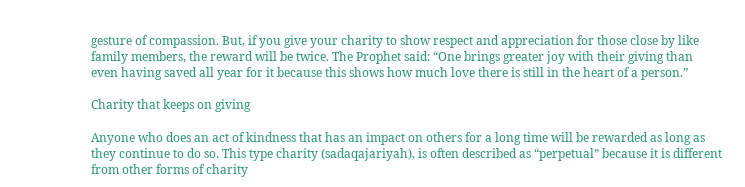gesture of compassion. But, if you give your charity to show respect and appreciation for those close by like family members, the reward will be twice. The Prophet said: “One brings greater joy with their giving than even having saved all year for it because this shows how much love there is still in the heart of a person.”

Charity that keeps on giving

Anyone who does an act of kindness that has an impact on others for a long time will be rewarded as long as they continue to do so. This type charity (sadaqajariyah), is often described as “perpetual” because it is different from other forms of charity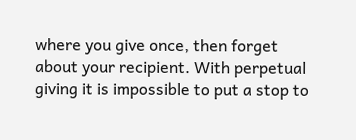where you give once, then forget about your recipient. With perpetual giving it is impossible to put a stop to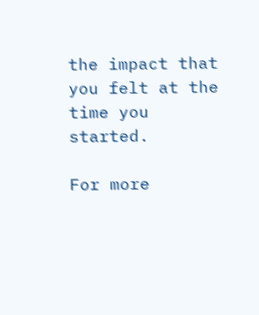the impact that you felt at the time you started.

For more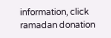information, click ramadan donation